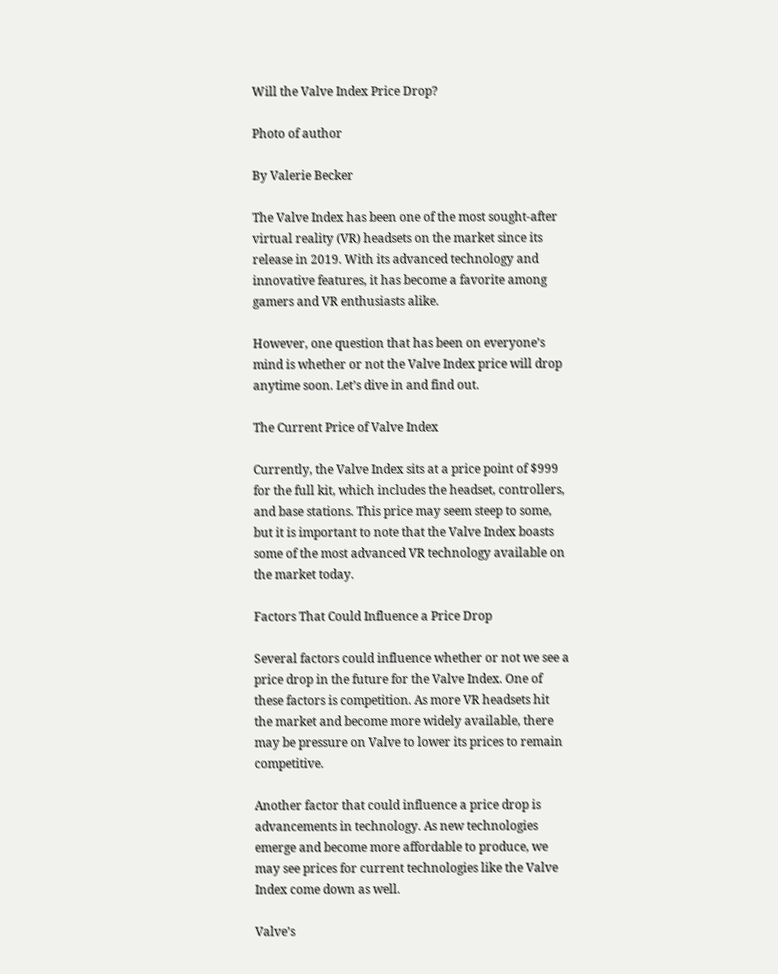Will the Valve Index Price Drop?

Photo of author

By Valerie Becker

The Valve Index has been one of the most sought-after virtual reality (VR) headsets on the market since its release in 2019. With its advanced technology and innovative features, it has become a favorite among gamers and VR enthusiasts alike.

However, one question that has been on everyone’s mind is whether or not the Valve Index price will drop anytime soon. Let’s dive in and find out.

The Current Price of Valve Index

Currently, the Valve Index sits at a price point of $999 for the full kit, which includes the headset, controllers, and base stations. This price may seem steep to some, but it is important to note that the Valve Index boasts some of the most advanced VR technology available on the market today.

Factors That Could Influence a Price Drop

Several factors could influence whether or not we see a price drop in the future for the Valve Index. One of these factors is competition. As more VR headsets hit the market and become more widely available, there may be pressure on Valve to lower its prices to remain competitive.

Another factor that could influence a price drop is advancements in technology. As new technologies emerge and become more affordable to produce, we may see prices for current technologies like the Valve Index come down as well.

Valve’s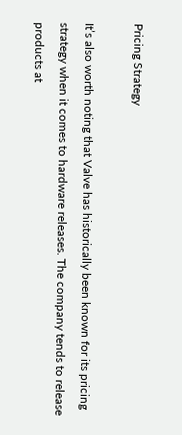Pricing Strategy

It’s also worth noting that Valve has historically been known for its pricing strategy when it comes to hardware releases. The company tends to release products at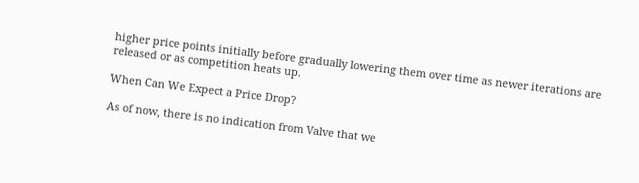higher price points initially before gradually lowering them over time as newer iterations are released or as competition heats up.

When Can We Expect a Price Drop?

As of now, there is no indication from Valve that we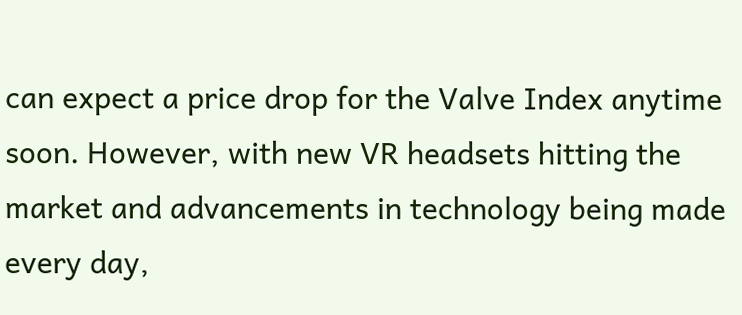can expect a price drop for the Valve Index anytime soon. However, with new VR headsets hitting the market and advancements in technology being made every day,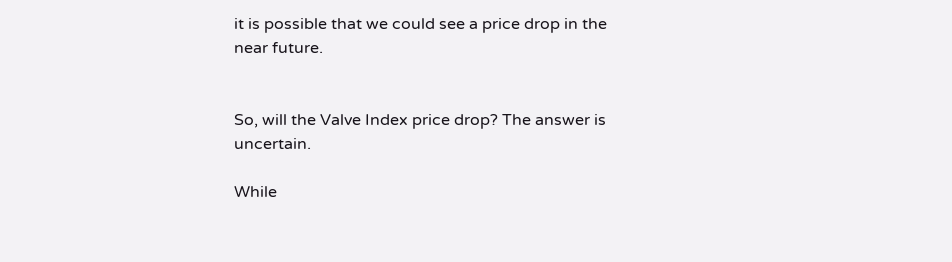it is possible that we could see a price drop in the near future.


So, will the Valve Index price drop? The answer is uncertain.

While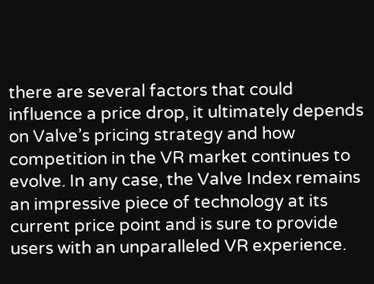there are several factors that could influence a price drop, it ultimately depends on Valve’s pricing strategy and how competition in the VR market continues to evolve. In any case, the Valve Index remains an impressive piece of technology at its current price point and is sure to provide users with an unparalleled VR experience.